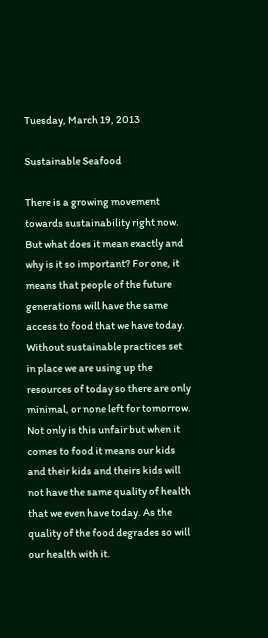Tuesday, March 19, 2013

Sustainable Seafood

There is a growing movement towards sustainability right now. But what does it mean exactly and why is it so important? For one, it means that people of the future generations will have the same access to food that we have today. Without sustainable practices set in place we are using up the resources of today so there are only minimal, or none left for tomorrow. Not only is this unfair but when it comes to food it means our kids and their kids and theirs kids will not have the same quality of health that we even have today. As the quality of the food degrades so will our health with it.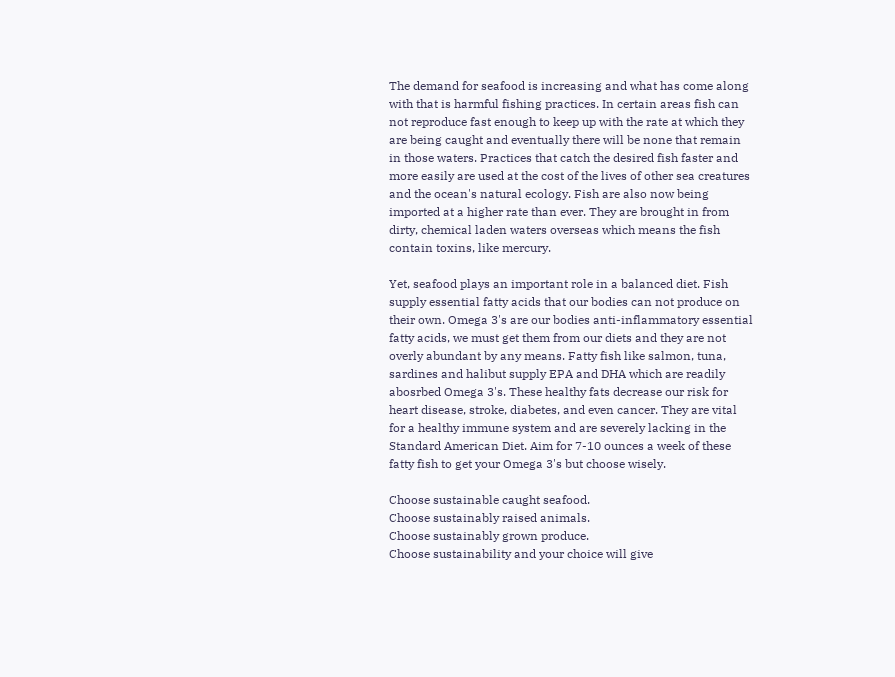The demand for seafood is increasing and what has come along with that is harmful fishing practices. In certain areas fish can not reproduce fast enough to keep up with the rate at which they are being caught and eventually there will be none that remain in those waters. Practices that catch the desired fish faster and more easily are used at the cost of the lives of other sea creatures and the ocean's natural ecology. Fish are also now being imported at a higher rate than ever. They are brought in from dirty, chemical laden waters overseas which means the fish contain toxins, like mercury.

Yet, seafood plays an important role in a balanced diet. Fish supply essential fatty acids that our bodies can not produce on their own. Omega 3's are our bodies anti-inflammatory essential fatty acids, we must get them from our diets and they are not overly abundant by any means. Fatty fish like salmon, tuna, sardines and halibut supply EPA and DHA which are readily abosrbed Omega 3's. These healthy fats decrease our risk for heart disease, stroke, diabetes, and even cancer. They are vital for a healthy immune system and are severely lacking in the Standard American Diet. Aim for 7-10 ounces a week of these fatty fish to get your Omega 3's but choose wisely.

Choose sustainable caught seafood.
Choose sustainably raised animals.
Choose sustainably grown produce.
Choose sustainability and your choice will give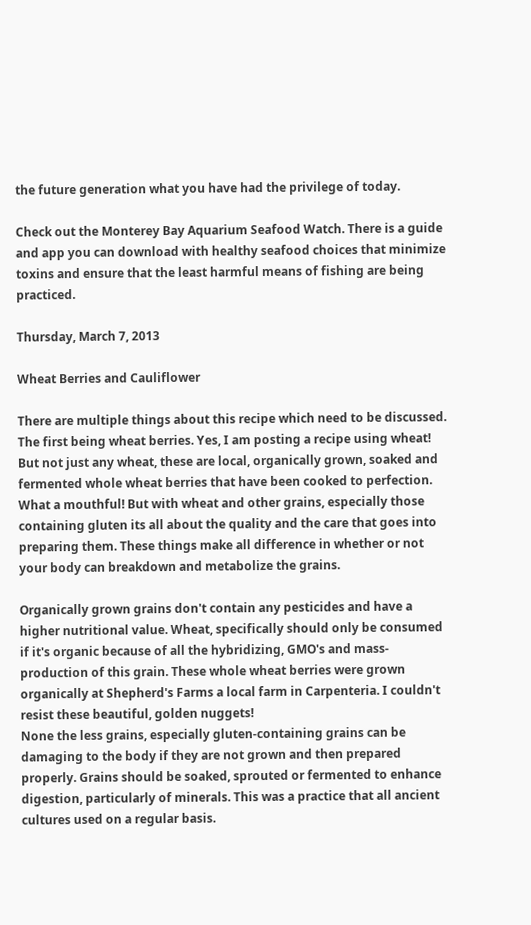the future generation what you have had the privilege of today.

Check out the Monterey Bay Aquarium Seafood Watch. There is a guide and app you can download with healthy seafood choices that minimize toxins and ensure that the least harmful means of fishing are being practiced.

Thursday, March 7, 2013

Wheat Berries and Cauliflower

There are multiple things about this recipe which need to be discussed. The first being wheat berries. Yes, I am posting a recipe using wheat! But not just any wheat, these are local, organically grown, soaked and fermented whole wheat berries that have been cooked to perfection. What a mouthful! But with wheat and other grains, especially those containing gluten its all about the quality and the care that goes into preparing them. These things make all difference in whether or not your body can breakdown and metabolize the grains.

Organically grown grains don't contain any pesticides and have a higher nutritional value. Wheat, specifically should only be consumed if it's organic because of all the hybridizing, GMO's and mass-production of this grain. These whole wheat berries were grown organically at Shepherd's Farms a local farm in Carpenteria. I couldn't resist these beautiful, golden nuggets!
None the less grains, especially gluten-containing grains can be  damaging to the body if they are not grown and then prepared properly. Grains should be soaked, sprouted or fermented to enhance digestion, particularly of minerals. This was a practice that all ancient cultures used on a regular basis.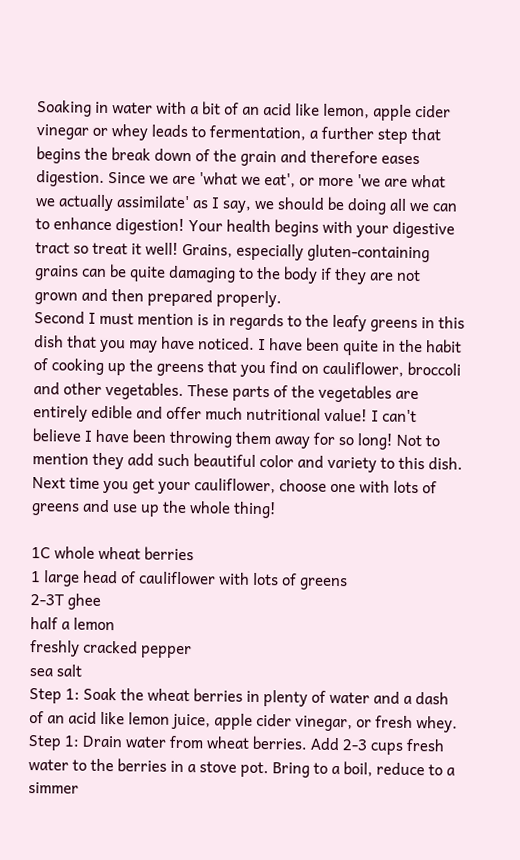Soaking in water with a bit of an acid like lemon, apple cider vinegar or whey leads to fermentation, a further step that begins the break down of the grain and therefore eases digestion. Since we are 'what we eat', or more 'we are what we actually assimilate' as I say, we should be doing all we can to enhance digestion! Your health begins with your digestive tract so treat it well! Grains, especially gluten-containing grains can be quite damaging to the body if they are not grown and then prepared properly.
Second I must mention is in regards to the leafy greens in this dish that you may have noticed. I have been quite in the habit of cooking up the greens that you find on cauliflower, broccoli and other vegetables. These parts of the vegetables are entirely edible and offer much nutritional value! I can't believe I have been throwing them away for so long! Not to mention they add such beautiful color and variety to this dish. Next time you get your cauliflower, choose one with lots of greens and use up the whole thing!

1C whole wheat berries
1 large head of cauliflower with lots of greens
2-3T ghee
half a lemon
freshly cracked pepper
sea salt
Step 1: Soak the wheat berries in plenty of water and a dash of an acid like lemon juice, apple cider vinegar, or fresh whey.
Step 1: Drain water from wheat berries. Add 2-3 cups fresh water to the berries in a stove pot. Bring to a boil, reduce to a simmer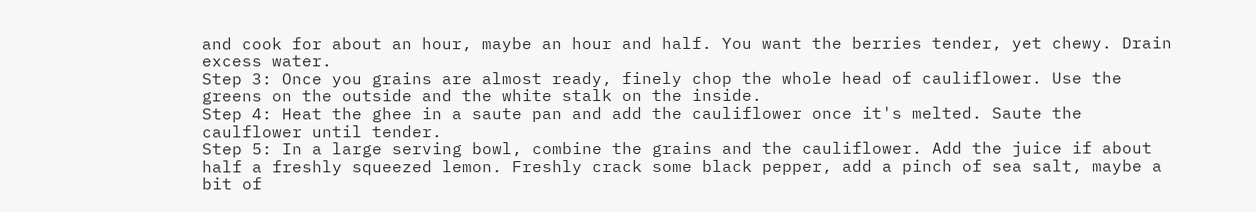and cook for about an hour, maybe an hour and half. You want the berries tender, yet chewy. Drain excess water.
Step 3: Once you grains are almost ready, finely chop the whole head of cauliflower. Use the greens on the outside and the white stalk on the inside.
Step 4: Heat the ghee in a saute pan and add the cauliflower once it's melted. Saute the caulflower until tender.
Step 5: In a large serving bowl, combine the grains and the cauliflower. Add the juice if about half a freshly squeezed lemon. Freshly crack some black pepper, add a pinch of sea salt, maybe a bit of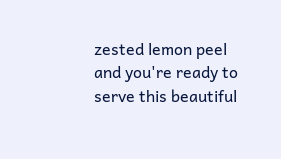zested lemon peel and you're ready to serve this beautiful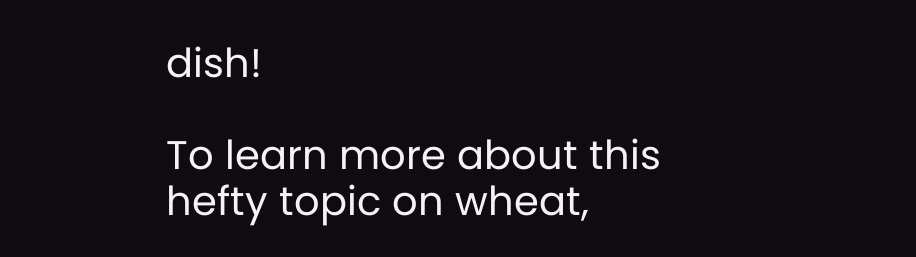dish!

To learn more about this hefty topic on wheat,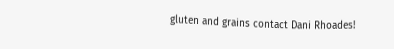gluten and grains contact Dani Rhoades!